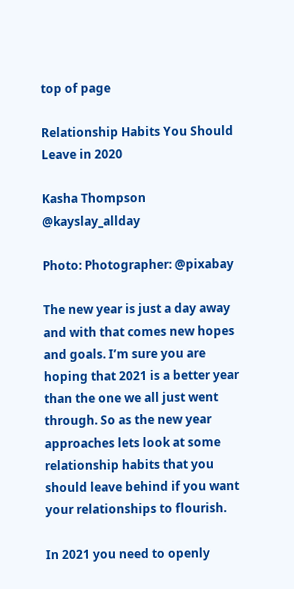top of page

Relationship Habits You Should Leave in 2020

Kasha Thompson @kayslay_allday

Photo: Photographer: @pixabay

The new year is just a day away and with that comes new hopes and goals. I’m sure you are hoping that 2021 is a better year than the one we all just went through. So as the new year approaches lets look at some relationship habits that you should leave behind if you want your relationships to flourish.

In 2021 you need to openly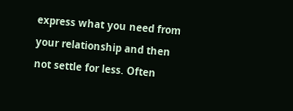express what you need from your relationship and then not settle for less. Often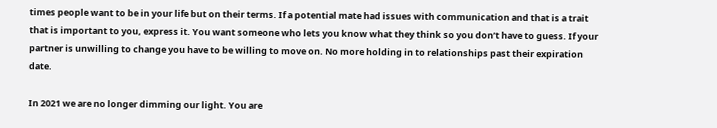times people want to be in your life but on their terms. If a potential mate had issues with communication and that is a trait that is important to you, express it. You want someone who lets you know what they think so you don’t have to guess. If your partner is unwilling to change you have to be willing to move on. No more holding in to relationships past their expiration date.

In 2021 we are no longer dimming our light. You are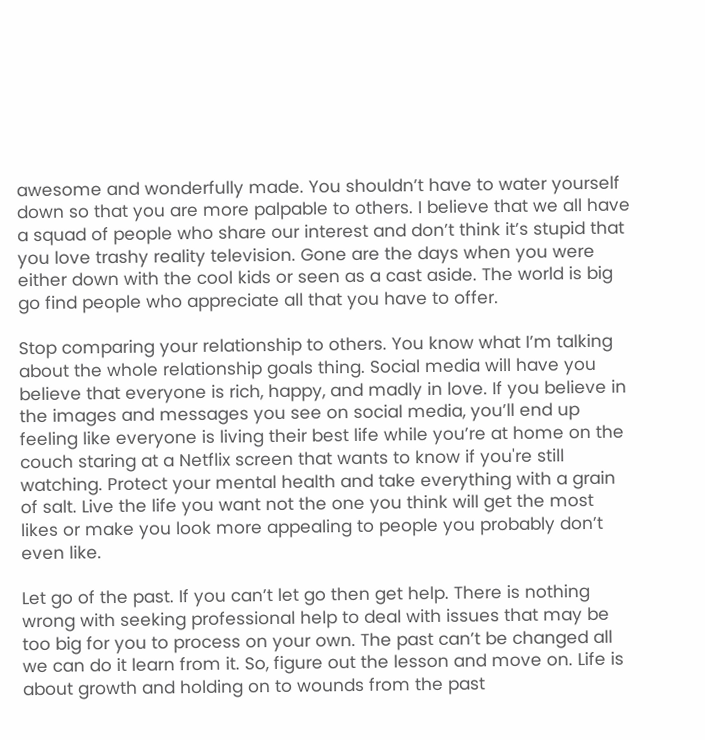awesome and wonderfully made. You shouldn’t have to water yourself down so that you are more palpable to others. I believe that we all have a squad of people who share our interest and don’t think it’s stupid that you love trashy reality television. Gone are the days when you were either down with the cool kids or seen as a cast aside. The world is big go find people who appreciate all that you have to offer.

Stop comparing your relationship to others. You know what I’m talking about the whole relationship goals thing. Social media will have you believe that everyone is rich, happy, and madly in love. If you believe in the images and messages you see on social media, you’ll end up feeling like everyone is living their best life while you’re at home on the couch staring at a Netflix screen that wants to know if you're still watching. Protect your mental health and take everything with a grain of salt. Live the life you want not the one you think will get the most likes or make you look more appealing to people you probably don’t even like.

Let go of the past. If you can’t let go then get help. There is nothing wrong with seeking professional help to deal with issues that may be too big for you to process on your own. The past can’t be changed all we can do it learn from it. So, figure out the lesson and move on. Life is about growth and holding on to wounds from the past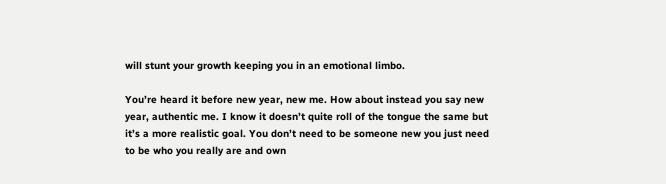will stunt your growth keeping you in an emotional limbo.

You’re heard it before new year, new me. How about instead you say new year, authentic me. I know it doesn’t quite roll of the tongue the same but it’s a more realistic goal. You don’t need to be someone new you just need to be who you really are and own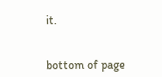it.


bottom of page